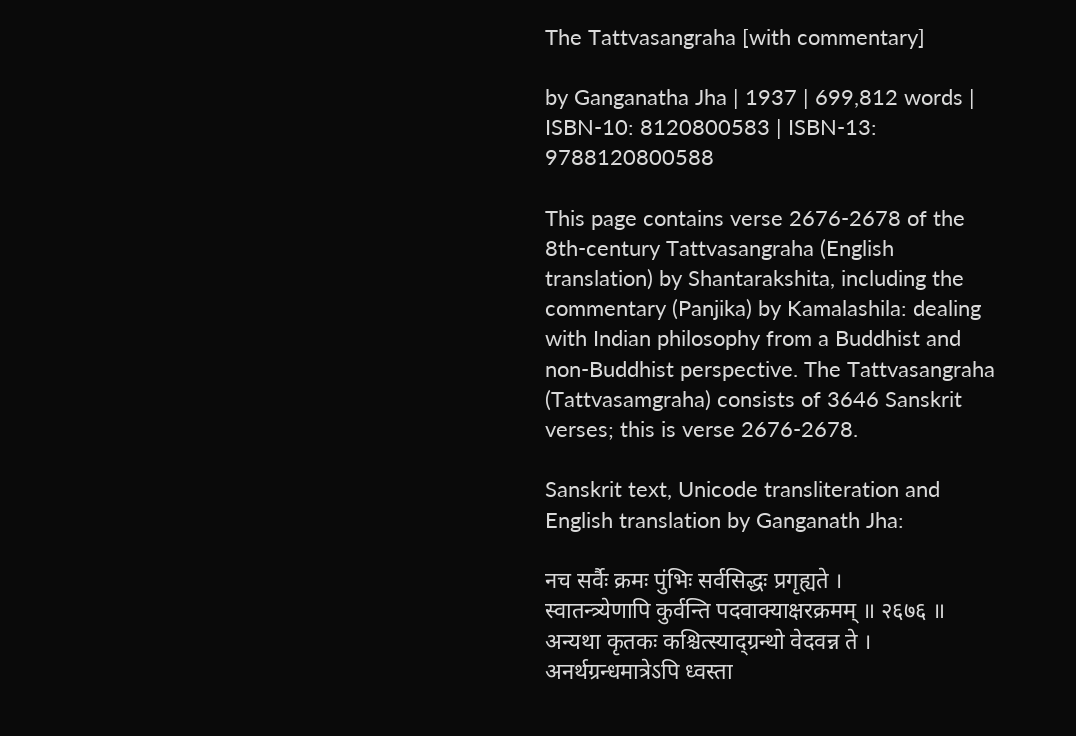The Tattvasangraha [with commentary]

by Ganganatha Jha | 1937 | 699,812 words | ISBN-10: 8120800583 | ISBN-13: 9788120800588

This page contains verse 2676-2678 of the 8th-century Tattvasangraha (English translation) by Shantarakshita, including the commentary (Panjika) by Kamalashila: dealing with Indian philosophy from a Buddhist and non-Buddhist perspective. The Tattvasangraha (Tattvasamgraha) consists of 3646 Sanskrit verses; this is verse 2676-2678.

Sanskrit text, Unicode transliteration and English translation by Ganganath Jha:

नच सर्वैः क्रमः पुंभिः सर्वसिद्धः प्रगृह्यते ।
स्वातन्त्र्येणापि कुर्वन्ति पदवाक्याक्षरक्रमम् ॥ २६७६ ॥
अन्यथा कृतकः कश्चित्स्याद्ग्रन्थो वेदवन्न ते ।
अनर्थग्रन्धमात्रेऽपि ध्वस्ता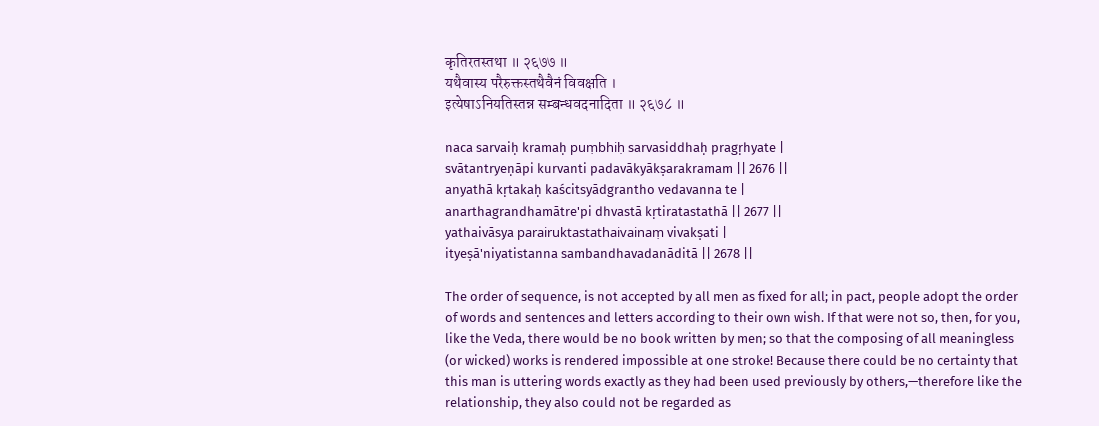कृतिरतस्तथा ॥ २६७७ ॥
यथैवास्य परैरुक्तस्तथैवैनं विवक्षति ।
इत्येषाऽनियतिस्तन्न सम्बन्धवदनादिता ॥ २६७८ ॥

naca sarvaiḥ kramaḥ puṃbhiḥ sarvasiddhaḥ pragṛhyate |
svātantryeṇāpi kurvanti padavākyākṣarakramam || 2676 ||
anyathā kṛtakaḥ kaścitsyādgrantho vedavanna te |
anarthagrandhamātre'pi dhvastā kṛtiratastathā || 2677 ||
yathaivāsya parairuktastathaivainaṃ vivakṣati |
ityeṣā'niyatistanna sambandhavadanāditā || 2678 ||

The order of sequence, is not accepted by all men as fixed for all; in pact, people adopt the order of words and sentences and letters according to their own wish. If that were not so, then, for you, like the Veda, there would be no book written by men; so that the composing of all meaningless (or wicked) works is rendered impossible at one stroke! Because there could be no certainty that this man is uttering words exactly as they had been used previously by others,—therefore like the relationship, they also could not be regarded as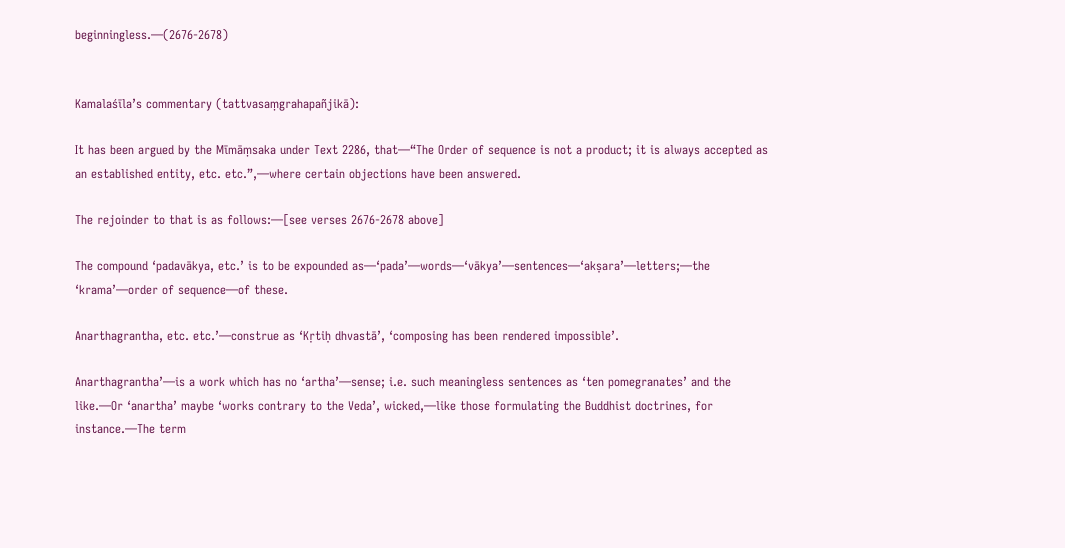beginningless.—(2676-2678)


Kamalaśīla’s commentary (tattvasaṃgrahapañjikā):

It has been argued by the Mīmāṃsaka under Text 2286, that—“The Order of sequence is not a product; it is always accepted as an established entity, etc. etc.”,—where certain objections have been answered.

The rejoinder to that is as follows:—[see verses 2676-2678 above]

The compound ‘padavākya, etc.’ is to be expounded as—‘pada’—words—‘vākya’—sentences—‘akṣara’—letters;—the ‘krama’—order of sequence—of these.

Anarthagrantha, etc. etc.’—construe as ‘Kṛtiḥ dhvastā’, ‘composing has been rendered impossible’.

Anarthagrantha’—is a work which has no ‘artha’—sense; i.e. such meaningless sentences as ‘ten pomegranates’ and the like.—Or ‘anartha’ maybe ‘works contrary to the Veda’, wicked,—like those formulating the Buddhist doctrines, for instance.—The term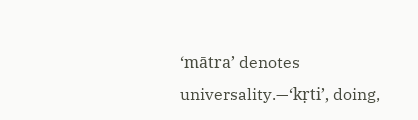‘mātra’ denotes universality.—‘kṛti’, doing,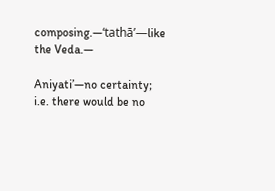composing.—‘tathā’—like the Veda.—

Aniyati’—no certainty; i.e. there would be no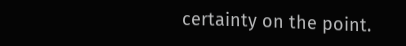certainty on the point.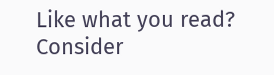Like what you read? Consider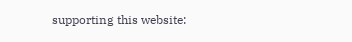supporting this website: